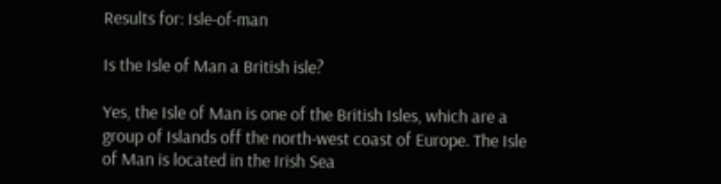Results for: Isle-of-man

Is the Isle of Man a British isle?

Yes, the Isle of Man is one of the British Isles, which are a group of Islands off the north-west coast of Europe. The Isle of Man is located in the Irish Sea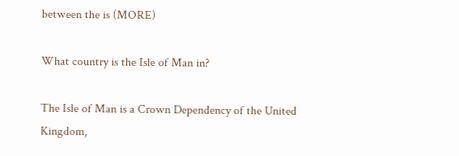between the is (MORE)

What country is the Isle of Man in?

The Isle of Man is a Crown Dependency of the United Kingdom,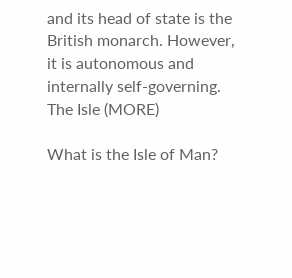and its head of state is the British monarch. However, it is autonomous and internally self-governing. The Isle (MORE)

What is the Isle of Man?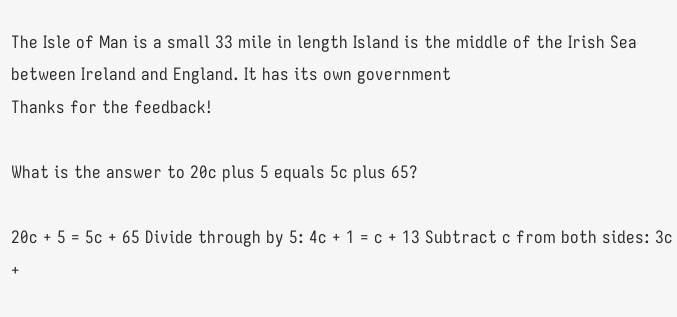The Isle of Man is a small 33 mile in length Island is the middle of the Irish Sea between Ireland and England. It has its own government
Thanks for the feedback!

What is the answer to 20c plus 5 equals 5c plus 65?

20c + 5 = 5c + 65 Divide through by 5: 4c + 1 = c + 13 Subtract c from both sides: 3c +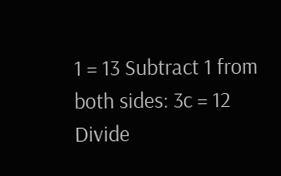1 = 13 Subtract 1 from both sides: 3c = 12 Divide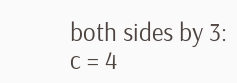both sides by 3: c = 4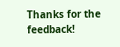Thanks for the feedback!